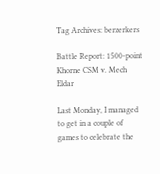Tag Archives: berzerkers

Battle Report: 1500-point Khorne CSM v. Mech Eldar

Last Monday, I managed to get in a couple of games to celebrate the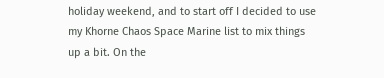holiday weekend, and to start off I decided to use my Khorne Chaos Space Marine list to mix things up a bit. On the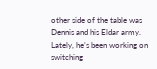other side of the table was Dennis and his Eldar army. Lately, he’s been working on switching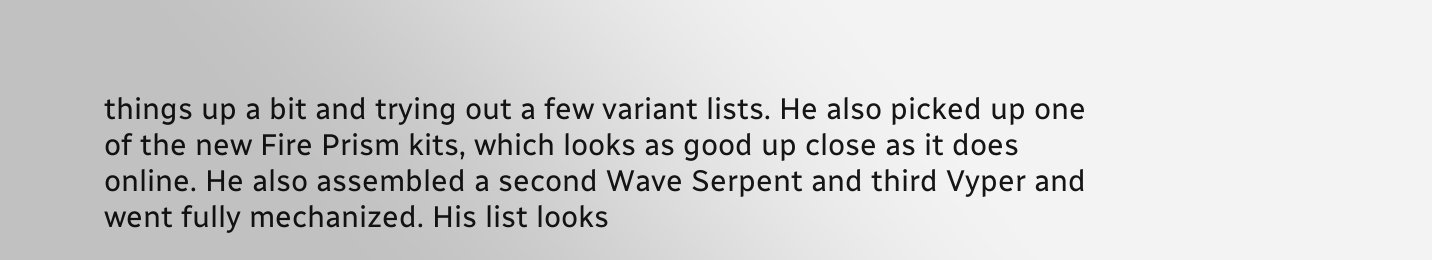things up a bit and trying out a few variant lists. He also picked up one of the new Fire Prism kits, which looks as good up close as it does online. He also assembled a second Wave Serpent and third Vyper and went fully mechanized. His list looks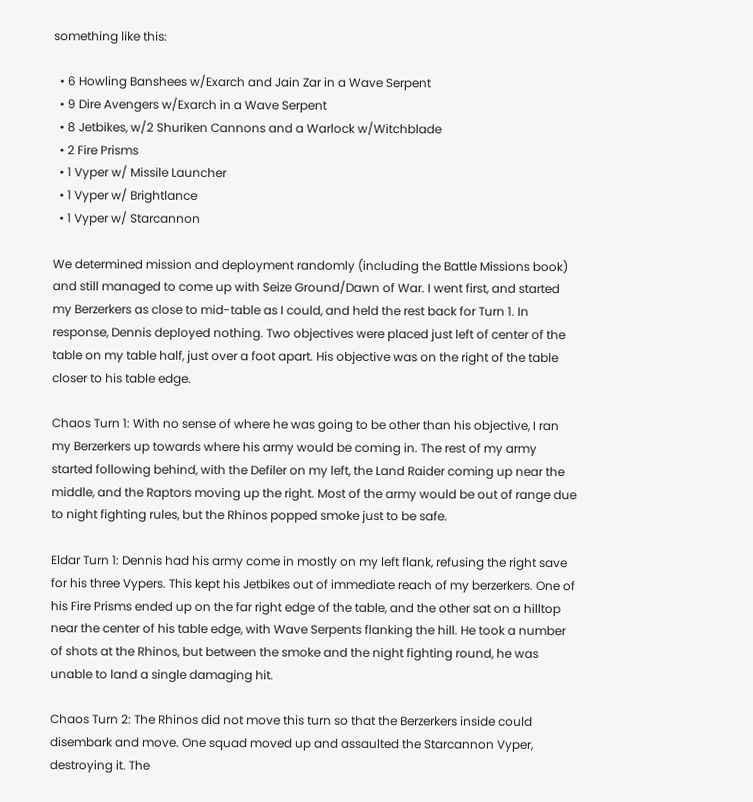something like this:

  • 6 Howling Banshees w/Exarch and Jain Zar in a Wave Serpent
  • 9 Dire Avengers w/Exarch in a Wave Serpent
  • 8 Jetbikes, w/2 Shuriken Cannons and a Warlock w/Witchblade
  • 2 Fire Prisms
  • 1 Vyper w/ Missile Launcher
  • 1 Vyper w/ Brightlance
  • 1 Vyper w/ Starcannon

We determined mission and deployment randomly (including the Battle Missions book) and still managed to come up with Seize Ground/Dawn of War. I went first, and started my Berzerkers as close to mid-table as I could, and held the rest back for Turn 1. In response, Dennis deployed nothing. Two objectives were placed just left of center of the table on my table half, just over a foot apart. His objective was on the right of the table closer to his table edge.

Chaos Turn 1: With no sense of where he was going to be other than his objective, I ran my Berzerkers up towards where his army would be coming in. The rest of my army started following behind, with the Defiler on my left, the Land Raider coming up near the middle, and the Raptors moving up the right. Most of the army would be out of range due to night fighting rules, but the Rhinos popped smoke just to be safe.

Eldar Turn 1: Dennis had his army come in mostly on my left flank, refusing the right save for his three Vypers. This kept his Jetbikes out of immediate reach of my berzerkers. One of his Fire Prisms ended up on the far right edge of the table, and the other sat on a hilltop near the center of his table edge, with Wave Serpents flanking the hill. He took a number of shots at the Rhinos, but between the smoke and the night fighting round, he was unable to land a single damaging hit.

Chaos Turn 2: The Rhinos did not move this turn so that the Berzerkers inside could disembark and move. One squad moved up and assaulted the Starcannon Vyper, destroying it. The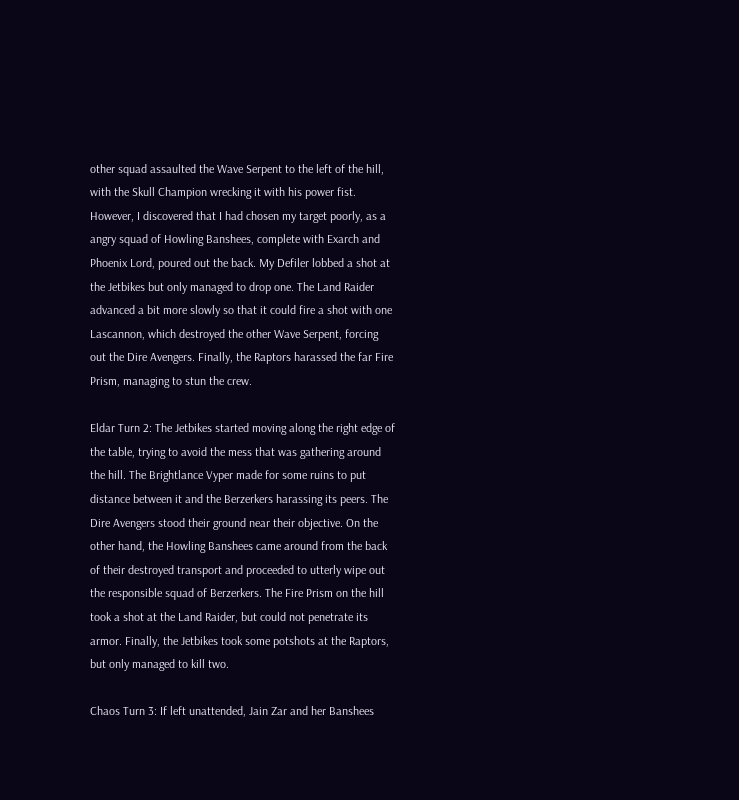other squad assaulted the Wave Serpent to the left of the hill, with the Skull Champion wrecking it with his power fist. However, I discovered that I had chosen my target poorly, as a angry squad of Howling Banshees, complete with Exarch and Phoenix Lord, poured out the back. My Defiler lobbed a shot at the Jetbikes but only managed to drop one. The Land Raider advanced a bit more slowly so that it could fire a shot with one Lascannon, which destroyed the other Wave Serpent, forcing out the Dire Avengers. Finally, the Raptors harassed the far Fire Prism, managing to stun the crew.

Eldar Turn 2: The Jetbikes started moving along the right edge of the table, trying to avoid the mess that was gathering around the hill. The Brightlance Vyper made for some ruins to put distance between it and the Berzerkers harassing its peers. The Dire Avengers stood their ground near their objective. On the other hand, the Howling Banshees came around from the back of their destroyed transport and proceeded to utterly wipe out the responsible squad of Berzerkers. The Fire Prism on the hill took a shot at the Land Raider, but could not penetrate its armor. Finally, the Jetbikes took some potshots at the Raptors, but only managed to kill two.

Chaos Turn 3: If left unattended, Jain Zar and her Banshees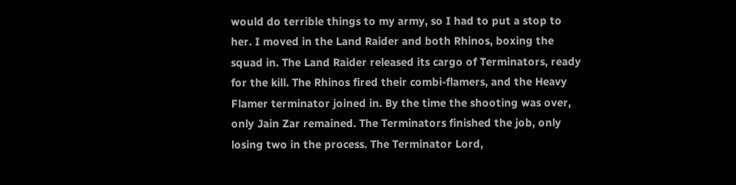would do terrible things to my army, so I had to put a stop to her. I moved in the Land Raider and both Rhinos, boxing the squad in. The Land Raider released its cargo of Terminators, ready for the kill. The Rhinos fired their combi-flamers, and the Heavy Flamer terminator joined in. By the time the shooting was over, only Jain Zar remained. The Terminators finished the job, only losing two in the process. The Terminator Lord,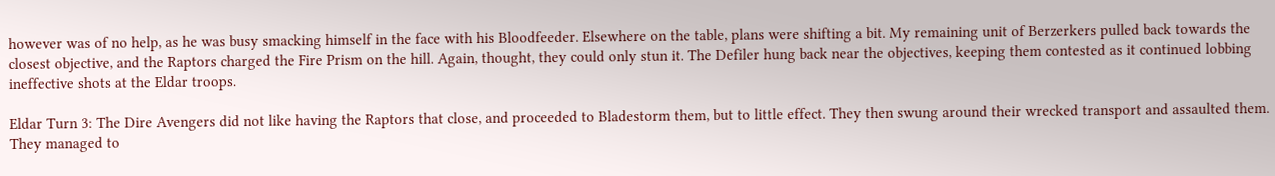however was of no help, as he was busy smacking himself in the face with his Bloodfeeder. Elsewhere on the table, plans were shifting a bit. My remaining unit of Berzerkers pulled back towards the closest objective, and the Raptors charged the Fire Prism on the hill. Again, thought, they could only stun it. The Defiler hung back near the objectives, keeping them contested as it continued lobbing ineffective shots at the Eldar troops.

Eldar Turn 3: The Dire Avengers did not like having the Raptors that close, and proceeded to Bladestorm them, but to little effect. They then swung around their wrecked transport and assaulted them. They managed to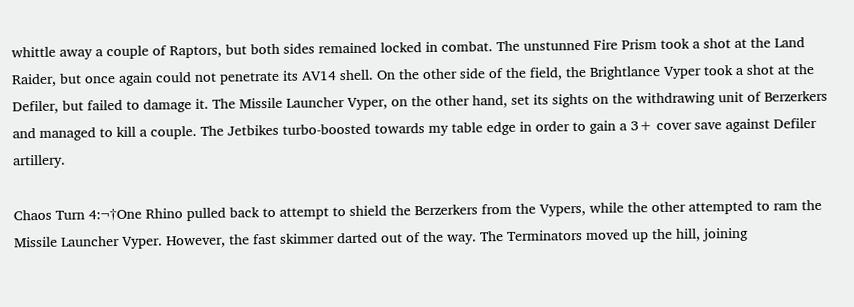whittle away a couple of Raptors, but both sides remained locked in combat. The unstunned Fire Prism took a shot at the Land Raider, but once again could not penetrate its AV14 shell. On the other side of the field, the Brightlance Vyper took a shot at the Defiler, but failed to damage it. The Missile Launcher Vyper, on the other hand, set its sights on the withdrawing unit of Berzerkers and managed to kill a couple. The Jetbikes turbo-boosted towards my table edge in order to gain a 3+ cover save against Defiler artillery.

Chaos Turn 4:¬†One Rhino pulled back to attempt to shield the Berzerkers from the Vypers, while the other attempted to ram the Missile Launcher Vyper. However, the fast skimmer darted out of the way. The Terminators moved up the hill, joining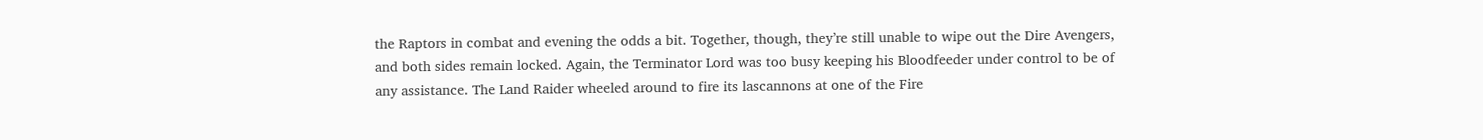the Raptors in combat and evening the odds a bit. Together, though, they’re still unable to wipe out the Dire Avengers, and both sides remain locked. Again, the Terminator Lord was too busy keeping his Bloodfeeder under control to be of any assistance. The Land Raider wheeled around to fire its lascannons at one of the Fire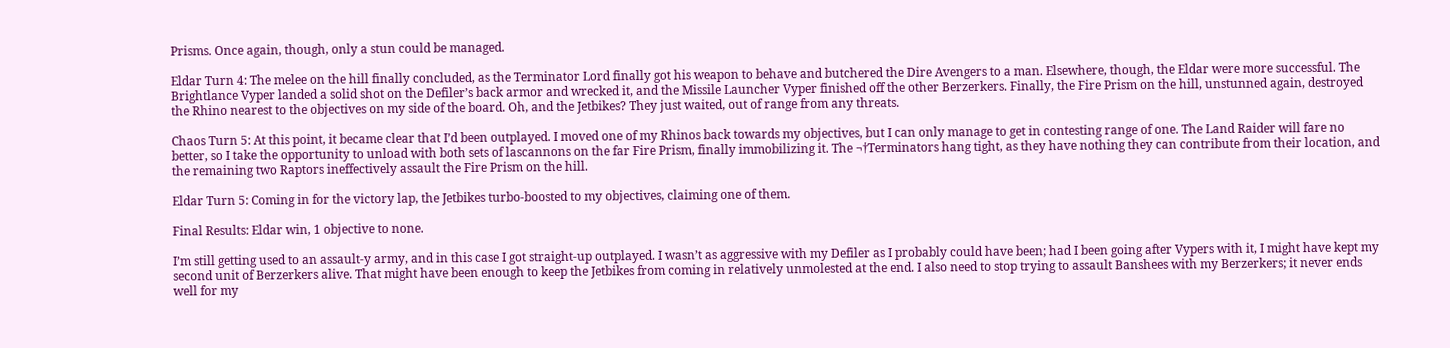Prisms. Once again, though, only a stun could be managed.

Eldar Turn 4: The melee on the hill finally concluded, as the Terminator Lord finally got his weapon to behave and butchered the Dire Avengers to a man. Elsewhere, though, the Eldar were more successful. The Brightlance Vyper landed a solid shot on the Defiler’s back armor and wrecked it, and the Missile Launcher Vyper finished off the other Berzerkers. Finally, the Fire Prism on the hill, unstunned again, destroyed the Rhino nearest to the objectives on my side of the board. Oh, and the Jetbikes? They just waited, out of range from any threats.

Chaos Turn 5: At this point, it became clear that I’d been outplayed. I moved one of my Rhinos back towards my objectives, but I can only manage to get in contesting range of one. The Land Raider will fare no better, so I take the opportunity to unload with both sets of lascannons on the far Fire Prism, finally immobilizing it. The ¬†Terminators hang tight, as they have nothing they can contribute from their location, and the remaining two Raptors ineffectively assault the Fire Prism on the hill.

Eldar Turn 5: Coming in for the victory lap, the Jetbikes turbo-boosted to my objectives, claiming one of them.

Final Results: Eldar win, 1 objective to none.

I’m still getting used to an assault-y army, and in this case I got straight-up outplayed. I wasn’t as aggressive with my Defiler as I probably could have been; had I been going after Vypers with it, I might have kept my second unit of Berzerkers alive. That might have been enough to keep the Jetbikes from coming in relatively unmolested at the end. I also need to stop trying to assault Banshees with my Berzerkers; it never ends well for my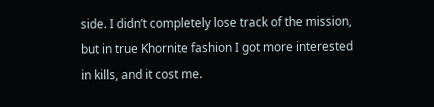side. I didn’t completely lose track of the mission, but in true Khornite fashion I got more interested in kills, and it cost me.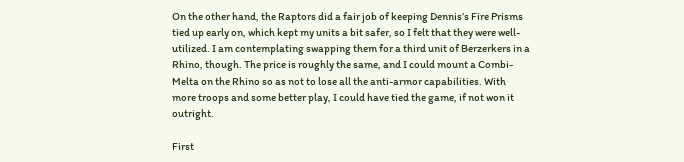On the other hand, the Raptors did a fair job of keeping Dennis’s Fire Prisms tied up early on, which kept my units a bit safer, so I felt that they were well-utilized. I am contemplating swapping them for a third unit of Berzerkers in a Rhino, though. The price is roughly the same, and I could mount a Combi-Melta on the Rhino so as not to lose all the anti-armor capabilities. With more troops and some better play, I could have tied the game, if not won it outright.

First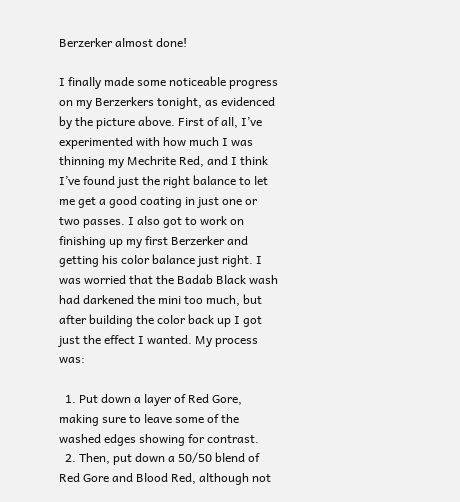Berzerker almost done!

I finally made some noticeable progress on my Berzerkers tonight, as evidenced by the picture above. First of all, I’ve experimented with how much I was thinning my Mechrite Red, and I think I’ve found just the right balance to let me get a good coating in just one or two passes. I also got to work on finishing up my first Berzerker and getting his color balance just right. I was worried that the Badab Black wash had darkened the mini too much, but after building the color back up I got just the effect I wanted. My process was:

  1. Put down a layer of Red Gore, making sure to leave some of the washed edges showing for contrast.
  2. Then, put down a 50/50 blend of Red Gore and Blood Red, although not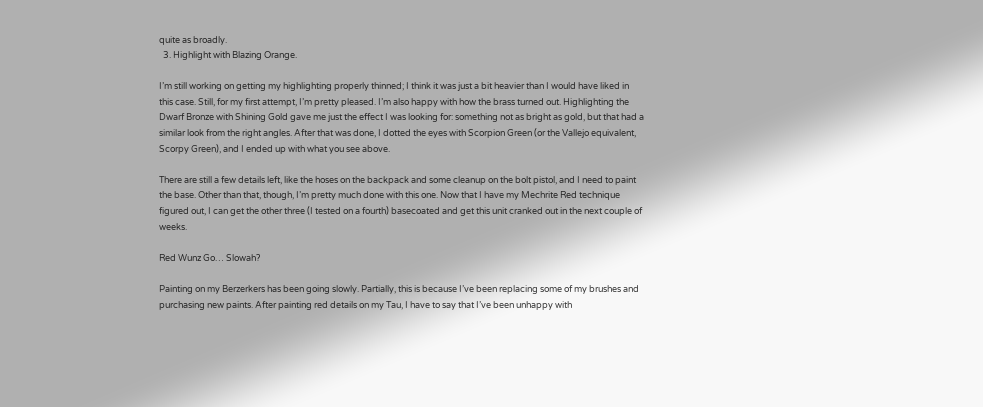quite as broadly.
  3. Highlight with Blazing Orange.

I’m still working on getting my highlighting properly thinned; I think it was just a bit heavier than I would have liked in this case. Still, for my first attempt, I’m pretty pleased. I’m also happy with how the brass turned out. Highlighting the Dwarf Bronze with Shining Gold gave me just the effect I was looking for: something not as bright as gold, but that had a similar look from the right angles. After that was done, I dotted the eyes with Scorpion Green (or the Vallejo equivalent, Scorpy Green), and I ended up with what you see above.

There are still a few details left, like the hoses on the backpack and some cleanup on the bolt pistol, and I need to paint the base. Other than that, though, I’m pretty much done with this one. Now that I have my Mechrite Red technique figured out, I can get the other three (I tested on a fourth) basecoated and get this unit cranked out in the next couple of weeks.

Red Wunz Go… Slowah?

Painting on my Berzerkers has been going slowly. Partially, this is because I’ve been replacing some of my brushes and purchasing new paints. After painting red details on my Tau, I have to say that I’ve been unhappy with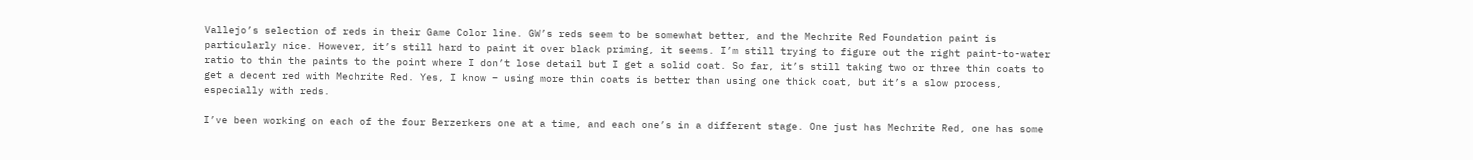Vallejo’s selection of reds in their Game Color line. GW’s reds seem to be somewhat better, and the Mechrite Red Foundation paint is particularly nice. However, it’s still hard to paint it over black priming, it seems. I’m still trying to figure out the right paint-to-water ratio to thin the paints to the point where I don’t lose detail but I get a solid coat. So far, it’s still taking two or three thin coats to get a decent red with Mechrite Red. Yes, I know – using more thin coats is better than using one thick coat, but it’s a slow process, especially with reds.

I’ve been working on each of the four Berzerkers one at a time, and each one’s in a different stage. One just has Mechrite Red, one has some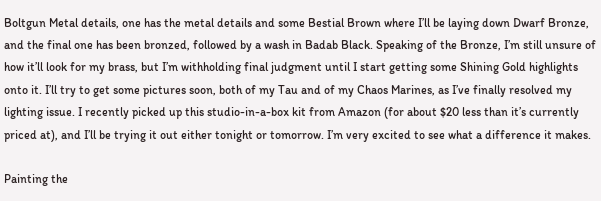Boltgun Metal details, one has the metal details and some Bestial Brown where I’ll be laying down Dwarf Bronze, and the final one has been bronzed, followed by a wash in Badab Black. Speaking of the Bronze, I’m still unsure of how it’ll look for my brass, but I’m withholding final judgment until I start getting some Shining Gold highlights onto it. I’ll try to get some pictures soon, both of my Tau and of my Chaos Marines, as I’ve finally resolved my lighting issue. I recently picked up this studio-in-a-box kit from Amazon (for about $20 less than it’s currently priced at), and I’ll be trying it out either tonight or tomorrow. I’m very excited to see what a difference it makes.

Painting the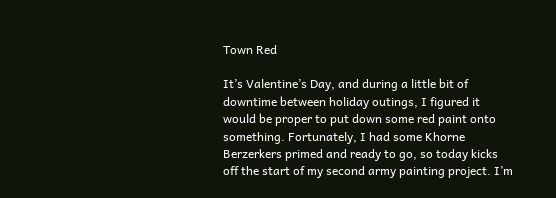Town Red

It’s Valentine’s Day, and during a little bit of downtime between holiday outings, I figured it would be proper to put down some red paint onto something. Fortunately, I had some Khorne Berzerkers primed and ready to go, so today kicks off the start of my second army painting project. I’m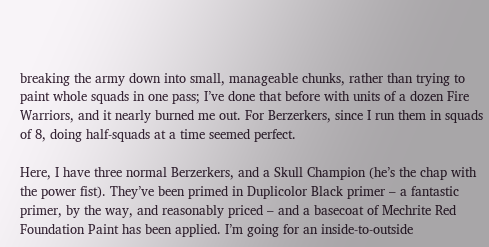breaking the army down into small, manageable chunks, rather than trying to paint whole squads in one pass; I’ve done that before with units of a dozen Fire Warriors, and it nearly burned me out. For Berzerkers, since I run them in squads of 8, doing half-squads at a time seemed perfect.

Here, I have three normal Berzerkers, and a Skull Champion (he’s the chap with the power fist). They’ve been primed in Duplicolor Black primer – a fantastic primer, by the way, and reasonably priced – and a basecoat of Mechrite Red Foundation Paint has been applied. I’m going for an inside-to-outside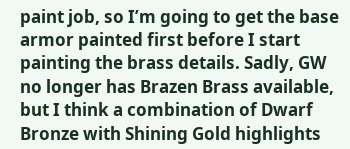paint job, so I’m going to get the base armor painted first before I start painting the brass details. Sadly, GW no longer has Brazen Brass available, but I think a combination of Dwarf Bronze with Shining Gold highlights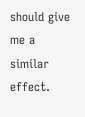should give me a similar effect.